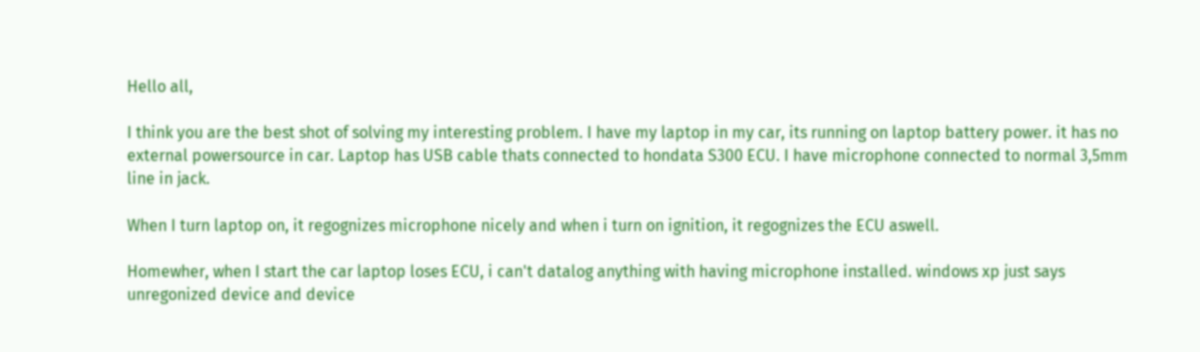Hello all,

I think you are the best shot of solving my interesting problem. I have my laptop in my car, its running on laptop battery power. it has no external powersource in car. Laptop has USB cable thats connected to hondata S300 ECU. I have microphone connected to normal 3,5mm line in jack.

When I turn laptop on, it regognizes microphone nicely and when i turn on ignition, it regognizes the ECU aswell.

Homewher, when I start the car laptop loses ECU, i can't datalog anything with having microphone installed. windows xp just says unregonized device and device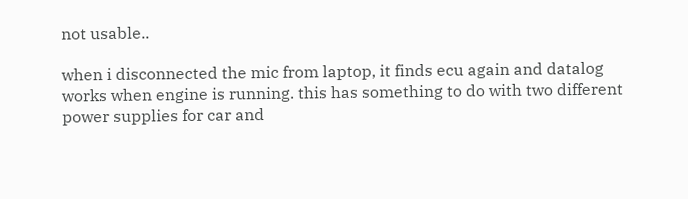not usable..

when i disconnected the mic from laptop, it finds ecu again and datalog works when engine is running. this has something to do with two different power supplies for car and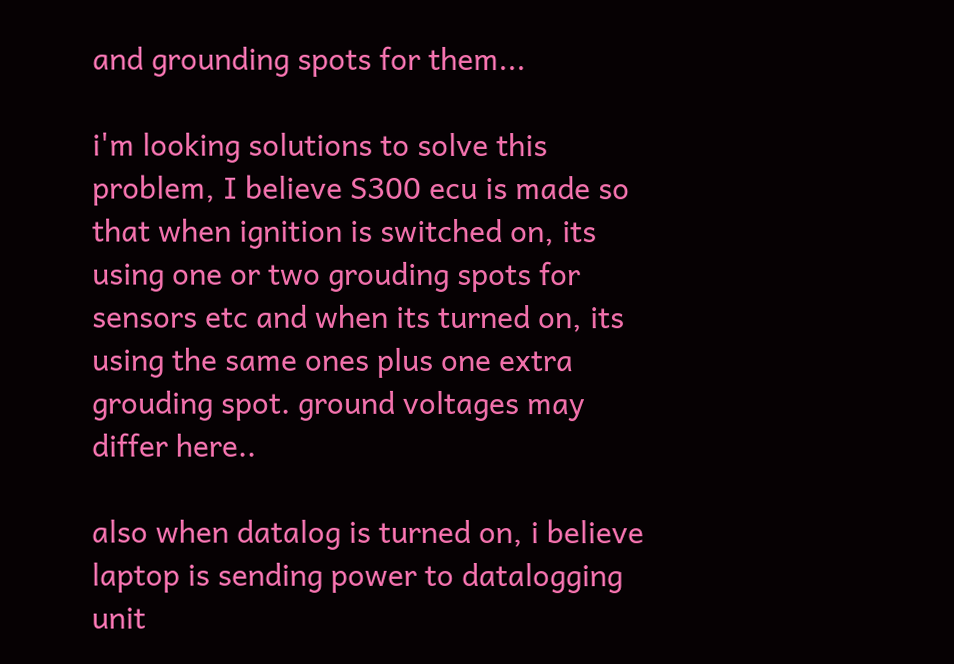and grounding spots for them...

i'm looking solutions to solve this problem, I believe S300 ecu is made so that when ignition is switched on, its using one or two grouding spots for sensors etc and when its turned on, its using the same ones plus one extra grouding spot. ground voltages may differ here..

also when datalog is turned on, i believe laptop is sending power to datalogging unit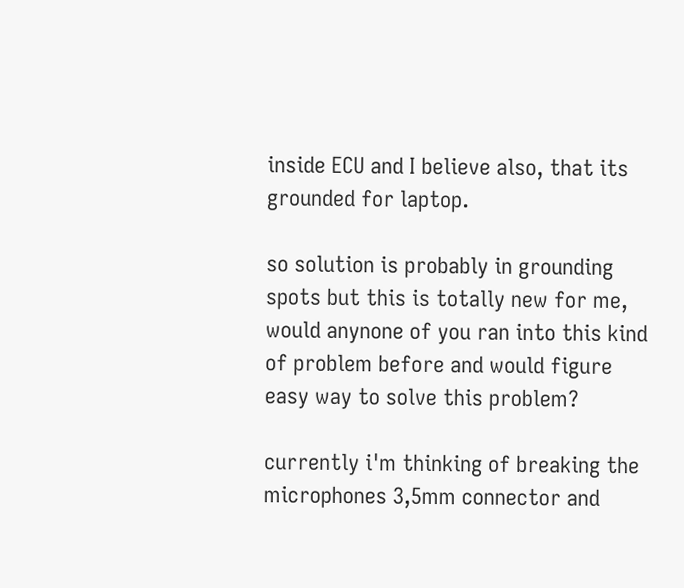inside ECU and I believe also, that its grounded for laptop.

so solution is probably in grounding spots but this is totally new for me, would anynone of you ran into this kind of problem before and would figure easy way to solve this problem?

currently i'm thinking of breaking the microphones 3,5mm connector and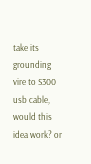take its grounding vire to S300 usb cable, would this idea work? or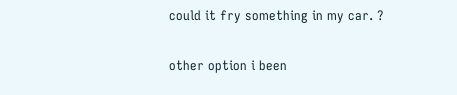could it fry something in my car. ?

other option i been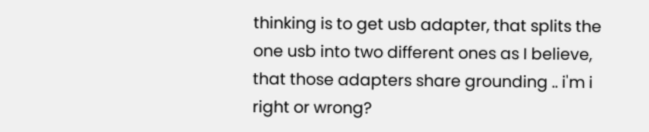thinking is to get usb adapter, that splits the one usb into two different ones as I believe, that those adapters share grounding .. i'm i right or wrong?